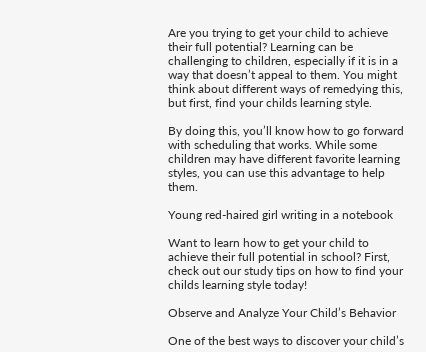Are you trying to get your child to achieve their full potential? Learning can be challenging to children, especially if it is in a way that doesn’t appeal to them. You might think about different ways of remedying this, but first, find your childs learning style.

By doing this, you’ll know how to go forward with scheduling that works. While some children may have different favorite learning styles, you can use this advantage to help them.

Young red-haired girl writing in a notebook

Want to learn how to get your child to achieve their full potential in school? First, check out our study tips on how to find your childs learning style today!

Observe and Analyze Your Child’s Behavior

One of the best ways to discover your child’s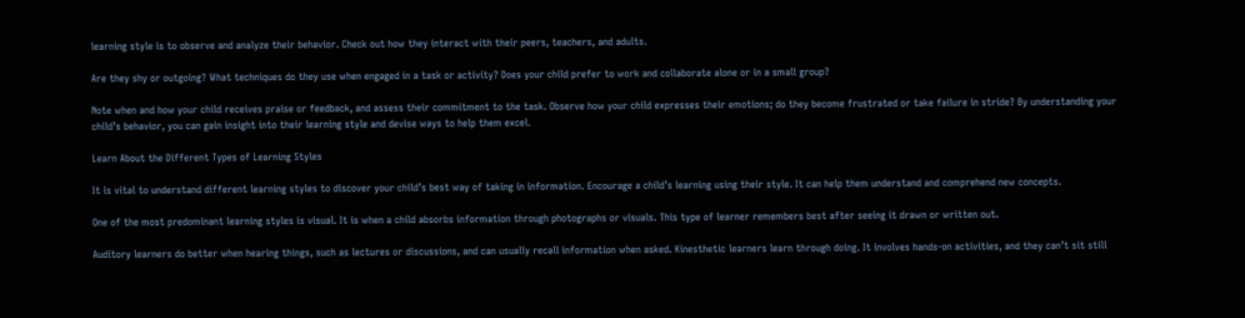learning style is to observe and analyze their behavior. Check out how they interact with their peers, teachers, and adults.

Are they shy or outgoing? What techniques do they use when engaged in a task or activity? Does your child prefer to work and collaborate alone or in a small group?

Note when and how your child receives praise or feedback, and assess their commitment to the task. Observe how your child expresses their emotions; do they become frustrated or take failure in stride? By understanding your child’s behavior, you can gain insight into their learning style and devise ways to help them excel.

Learn About the Different Types of Learning Styles

It is vital to understand different learning styles to discover your child’s best way of taking in information. Encourage a child’s learning using their style. It can help them understand and comprehend new concepts.

One of the most predominant learning styles is visual. It is when a child absorbs information through photographs or visuals. This type of learner remembers best after seeing it drawn or written out.

Auditory learners do better when hearing things, such as lectures or discussions, and can usually recall information when asked. Kinesthetic learners learn through doing. It involves hands-on activities, and they can’t sit still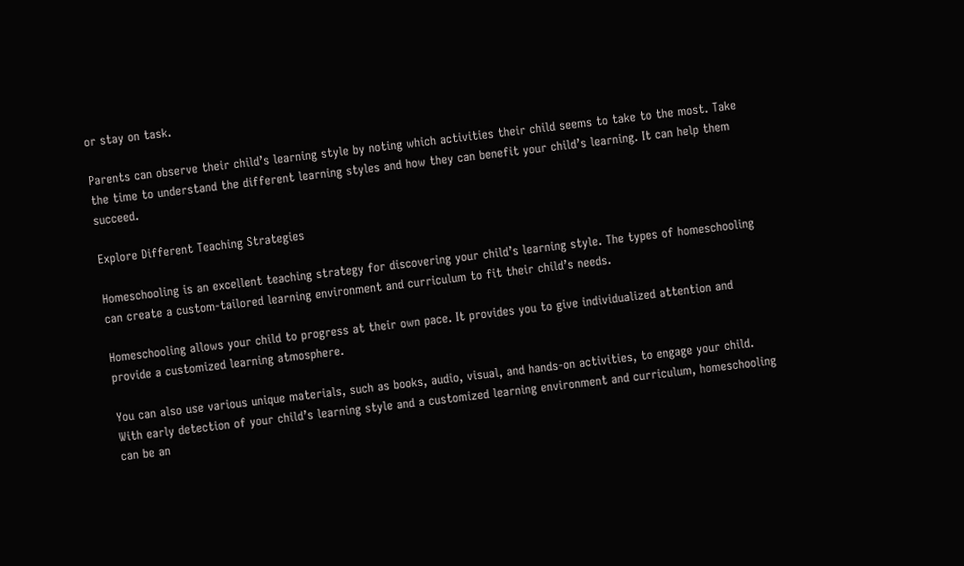or stay on task.

Parents can observe their child’s learning style by noting which activities their child seems to take to the most. Take the time to understand the different learning styles and how they can benefit your child’s learning. It can help them succeed.

Explore Different Teaching Strategies

Homeschooling is an excellent teaching strategy for discovering your child’s learning style. The types of homeschooling can create a custom-tailored learning environment and curriculum to fit their child’s needs.

Homeschooling allows your child to progress at their own pace. It provides you to give individualized attention and provide a customized learning atmosphere.

You can also use various unique materials, such as books, audio, visual, and hands-on activities, to engage your child. With early detection of your child’s learning style and a customized learning environment and curriculum, homeschooling can be an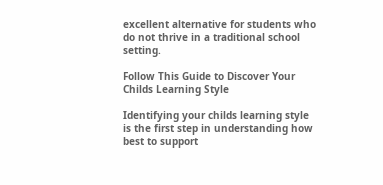excellent alternative for students who do not thrive in a traditional school setting.

Follow This Guide to Discover Your Childs Learning Style

Identifying your childs learning style is the first step in understanding how best to support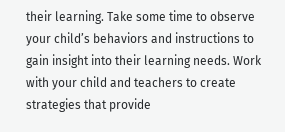their learning. Take some time to observe your child’s behaviors and instructions to gain insight into their learning needs. Work with your child and teachers to create strategies that provide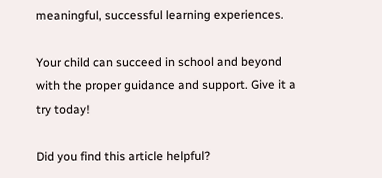meaningful, successful learning experiences.

Your child can succeed in school and beyond with the proper guidance and support. Give it a try today!

Did you find this article helpful?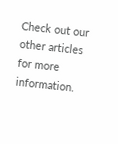Check out our other articles for more information.